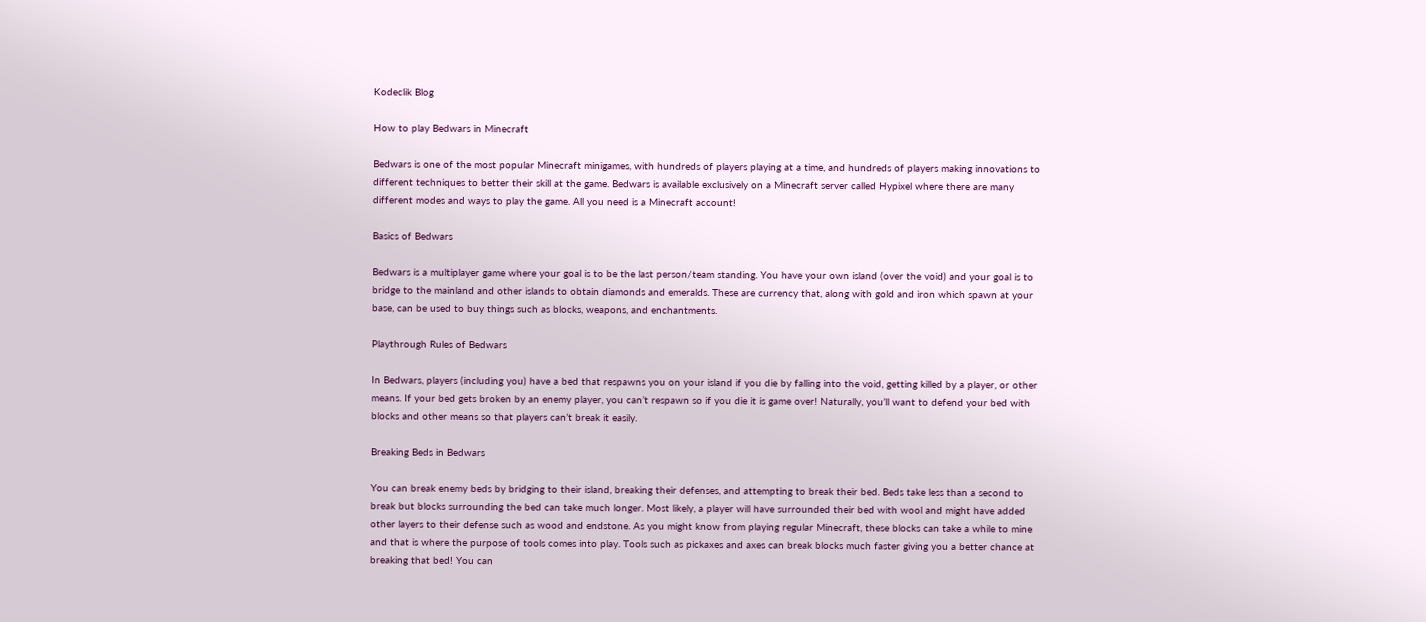Kodeclik Blog

How to play Bedwars in Minecraft

Bedwars is one of the most popular Minecraft minigames, with hundreds of players playing at a time, and hundreds of players making innovations to different techniques to better their skill at the game. Bedwars is available exclusively on a Minecraft server called Hypixel where there are many different modes and ways to play the game. All you need is a Minecraft account!

Basics of Bedwars

Bedwars is a multiplayer game where your goal is to be the last person/team standing. You have your own island (over the void) and your goal is to bridge to the mainland and other islands to obtain diamonds and emeralds. These are currency that, along with gold and iron which spawn at your base, can be used to buy things such as blocks, weapons, and enchantments.

Playthrough Rules of Bedwars

In Bedwars, players (including you) have a bed that respawns you on your island if you die by falling into the void, getting killed by a player, or other means. If your bed gets broken by an enemy player, you can’t respawn so if you die it is game over! Naturally, you’ll want to defend your bed with blocks and other means so that players can’t break it easily.

Breaking Beds in Bedwars

You can break enemy beds by bridging to their island, breaking their defenses, and attempting to break their bed. Beds take less than a second to break but blocks surrounding the bed can take much longer. Most likely, a player will have surrounded their bed with wool and might have added other layers to their defense such as wood and endstone. As you might know from playing regular Minecraft, these blocks can take a while to mine and that is where the purpose of tools comes into play. Tools such as pickaxes and axes can break blocks much faster giving you a better chance at breaking that bed! You can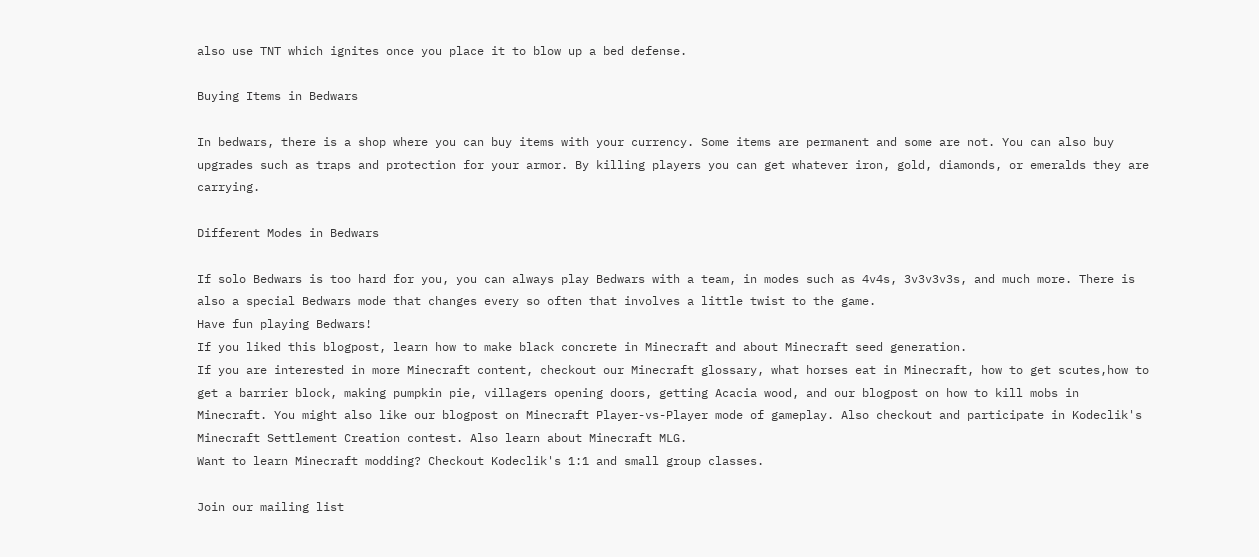also use TNT which ignites once you place it to blow up a bed defense.

Buying Items in Bedwars

In bedwars, there is a shop where you can buy items with your currency. Some items are permanent and some are not. You can also buy upgrades such as traps and protection for your armor. By killing players you can get whatever iron, gold, diamonds, or emeralds they are carrying.

Different Modes in Bedwars

If solo Bedwars is too hard for you, you can always play Bedwars with a team, in modes such as 4v4s, 3v3v3v3s, and much more. There is also a special Bedwars mode that changes every so often that involves a little twist to the game.
Have fun playing Bedwars!
If you liked this blogpost, learn how to make black concrete in Minecraft and about Minecraft seed generation.
If you are interested in more Minecraft content, checkout our Minecraft glossary, what horses eat in Minecraft, how to get scutes,how to get a barrier block, making pumpkin pie, villagers opening doors, getting Acacia wood, and our blogpost on how to kill mobs in Minecraft. You might also like our blogpost on Minecraft Player-vs-Player mode of gameplay. Also checkout and participate in Kodeclik's Minecraft Settlement Creation contest. Also learn about Minecraft MLG.
Want to learn Minecraft modding? Checkout Kodeclik's 1:1 and small group classes.

Join our mailing list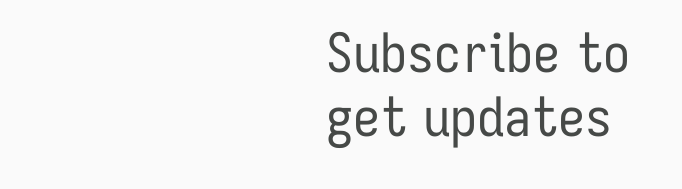Subscribe to get updates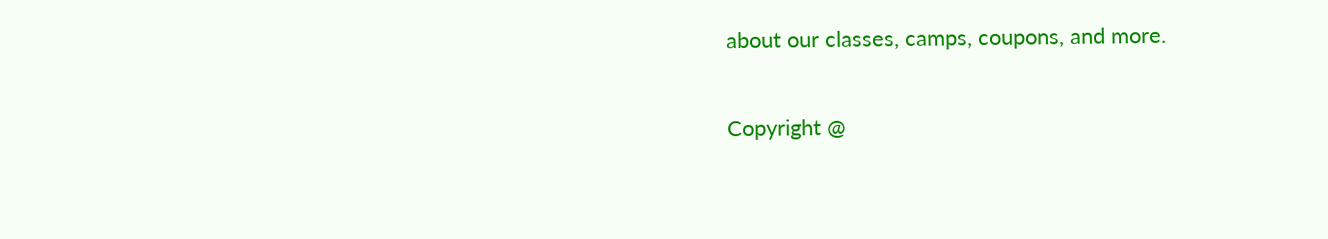about our classes, camps, coupons, and more.

Copyright @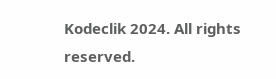Kodeclik 2024. All rights reserved.